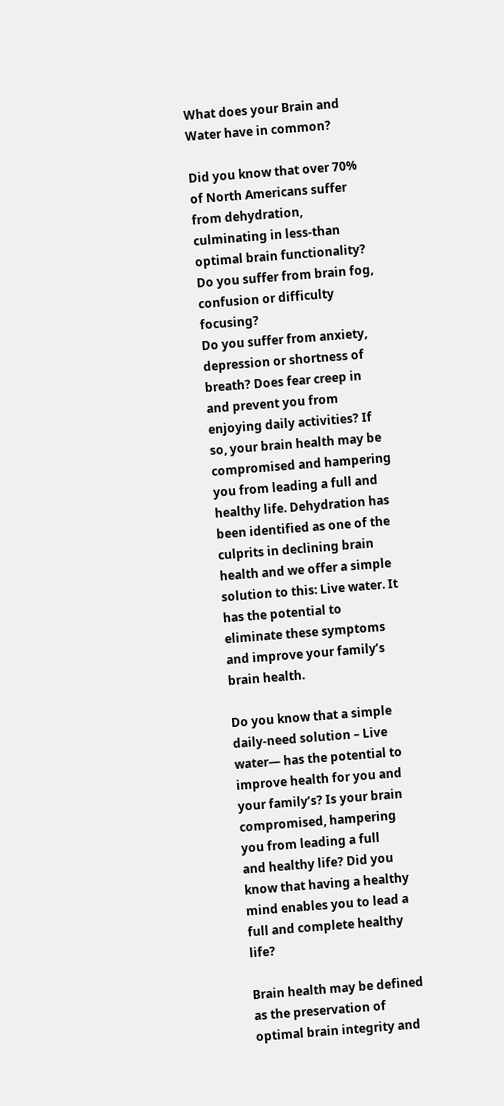What does your Brain and Water have in common?

Did you know that over 70% of North Americans suffer from dehydration, culminating in less-than optimal brain functionality? Do you suffer from brain fog, confusion or difficulty focusing?
Do you suffer from anxiety, depression or shortness of breath? Does fear creep in and prevent you from enjoying daily activities? If so, your brain health may be compromised and hampering
you from leading a full and healthy life. Dehydration has been identified as one of the culprits in declining brain health and we offer a simple solution to this: Live water. It has the potential to
eliminate these symptoms and improve your family’s brain health.

Do you know that a simple daily-need solution – Live water— has the potential to improve health for you and your family’s? Is your brain compromised, hampering you from leading a full
and healthy life? Did you know that having a healthy mind enables you to lead a full and complete healthy life?

Brain health may be defined as the preservation of optimal brain integrity and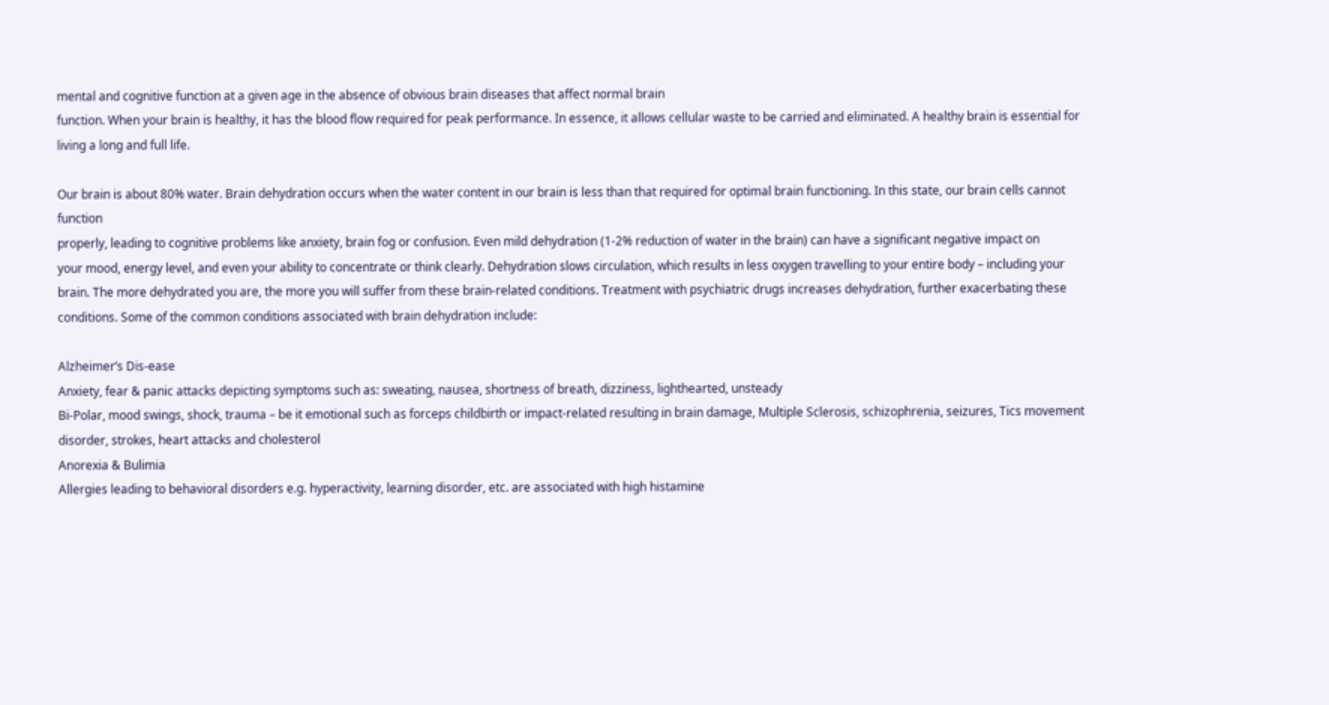mental and cognitive function at a given age in the absence of obvious brain diseases that affect normal brain
function. When your brain is healthy, it has the blood flow required for peak performance. In essence, it allows cellular waste to be carried and eliminated. A healthy brain is essential for
living a long and full life.

Our brain is about 80% water. Brain dehydration occurs when the water content in our brain is less than that required for optimal brain functioning. In this state, our brain cells cannot function
properly, leading to cognitive problems like anxiety, brain fog or confusion. Even mild dehydration (1-2% reduction of water in the brain) can have a significant negative impact on
your mood, energy level, and even your ability to concentrate or think clearly. Dehydration slows circulation, which results in less oxygen travelling to your entire body – including your
brain. The more dehydrated you are, the more you will suffer from these brain-related conditions. Treatment with psychiatric drugs increases dehydration, further exacerbating these
conditions. Some of the common conditions associated with brain dehydration include:

Alzheimer’s Dis-ease
Anxiety, fear & panic attacks depicting symptoms such as: sweating, nausea, shortness of breath, dizziness, lighthearted, unsteady
Bi-Polar, mood swings, shock, trauma – be it emotional such as forceps childbirth or impact-related resulting in brain damage, Multiple Sclerosis, schizophrenia, seizures, Tics movement disorder, strokes, heart attacks and cholesterol
Anorexia & Bulimia
Allergies leading to behavioral disorders e.g. hyperactivity, learning disorder, etc. are associated with high histamine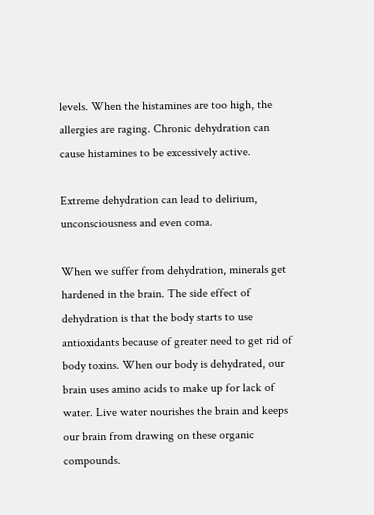levels. When the histamines are too high, the allergies are raging. Chronic dehydration can cause histamines to be excessively active.

Extreme dehydration can lead to delirium, unconsciousness and even coma.

When we suffer from dehydration, minerals get hardened in the brain. The side effect of dehydration is that the body starts to use antioxidants because of greater need to get rid of body toxins. When our body is dehydrated, our brain uses amino acids to make up for lack of water. Live water nourishes the brain and keeps our brain from drawing on these organic compounds.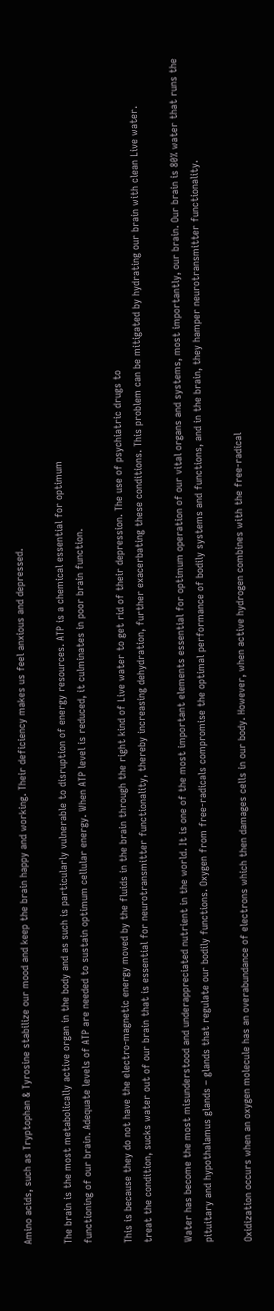Amino acids, such as Tryptophan & Tyrosine stabilize our mood and keep the brain happy and working. Their deficiency makes us feel anxious and depressed.

The brain is the most metabolically active organ in the body and as such is particularly vulnerable to disruption of energy resources. ATP is a chemical essential for optimum
functioning of our brain. Adequate levels of ATP are needed to sustain optimum cellular energy. When ATP level is reduced, it culminates in poor brain function.

This is because they do not have the electro-magnetic energy moved by the fluids in the brain through the right kind of Live water to get rid of their depression. The use of psychiatric drugs to
treat the condition, sucks water out of our brain that is essential for neurotransmitter functionality, thereby increasing dehydration, further exacerbating these conditions. This problem can be mitigated by hydrating our brain with clean Live water.

Water has become the most misunderstood and underappreciated nutrient in the world. It is one of the most important elements essential for optimum operation of our vital organs and systems, most importantly, our brain. Our brain is 80% water that runs the pituitary and hypothalamus glands – glands that regulate our bodily functions. Oxygen from free-radicals compromise the optimal performance of bodily systems and functions, and in the brain, they hamper neurotransmitter functionality.

Oxidization occurs when an oxygen molecule has an overabundance of electrons which then damages cells in our body. However, when active hydrogen combines with the free-radical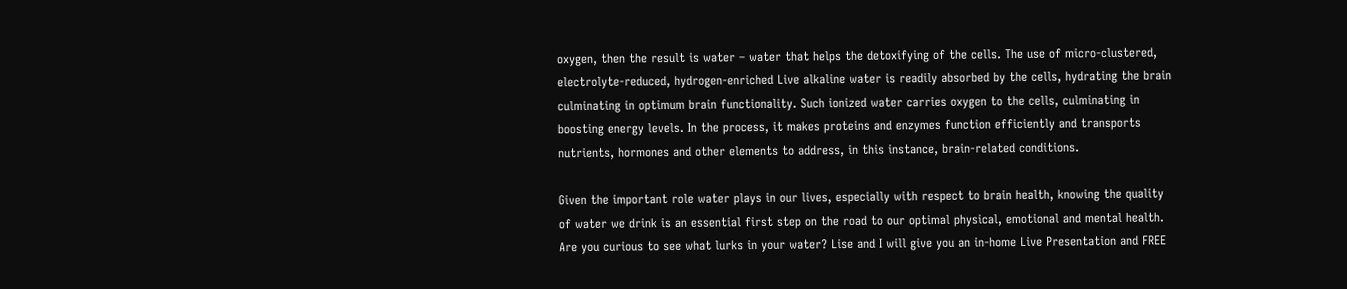oxygen, then the result is water – water that helps the detoxifying of the cells. The use of micro-clustered, electrolyte-reduced, hydrogen-enriched Live alkaline water is readily absorbed by the cells, hydrating the brain culminating in optimum brain functionality. Such ionized water carries oxygen to the cells, culminating in boosting energy levels. In the process, it makes proteins and enzymes function efficiently and transports nutrients, hormones and other elements to address, in this instance, brain-related conditions.

Given the important role water plays in our lives, especially with respect to brain health, knowing the quality of water we drink is an essential first step on the road to our optimal physical, emotional and mental health. Are you curious to see what lurks in your water? Lise and I will give you an in-home Live Presentation and FREE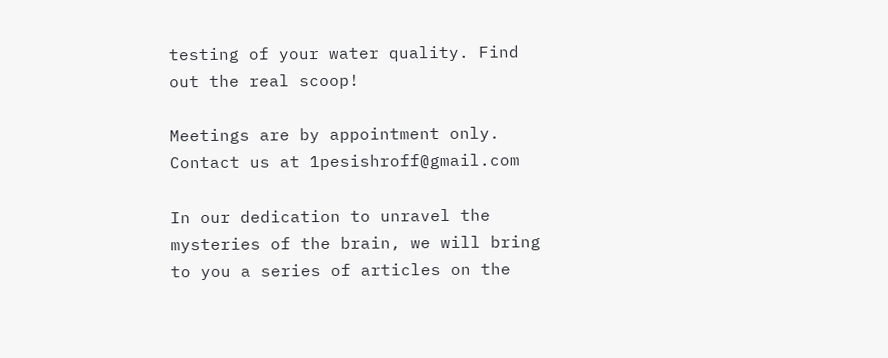testing of your water quality. Find out the real scoop!

Meetings are by appointment only. Contact us at 1pesishroff@gmail.com

In our dedication to unravel the mysteries of the brain, we will bring to you a series of articles on the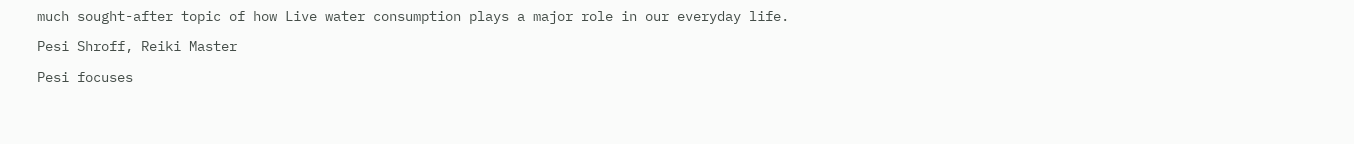much sought-after topic of how Live water consumption plays a major role in our everyday life.

Pesi Shroff, Reiki Master

Pesi focuses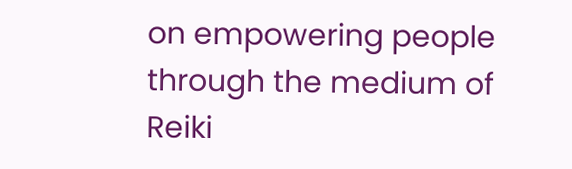on empowering people through the medium of Reiki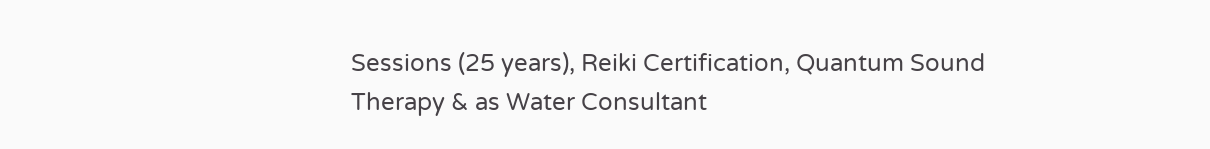Sessions (25 years), Reiki Certification, Quantum Sound Therapy & as Water Consultant